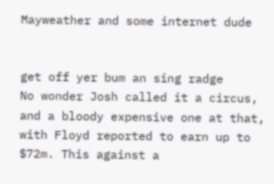Mayweather and some internet dude


get off yer bum an sing radge
No wonder Josh called it a circus, and a bloody expensive one at that, with Floyd reported to earn up to $72m. This against a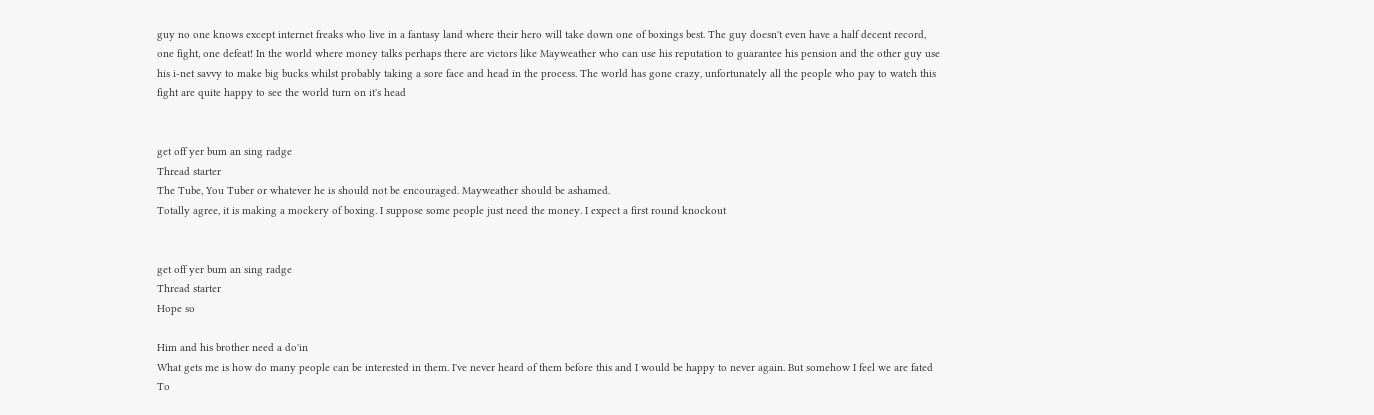guy no one knows except internet freaks who live in a fantasy land where their hero will take down one of boxings best. The guy doesn't even have a half decent record, one fight, one defeat! In the world where money talks perhaps there are victors like Mayweather who can use his reputation to guarantee his pension and the other guy use his i-net savvy to make big bucks whilst probably taking a sore face and head in the process. The world has gone crazy, unfortunately all the people who pay to watch this fight are quite happy to see the world turn on it's head


get off yer bum an sing radge
Thread starter
The Tube, You Tuber or whatever he is should not be encouraged. Mayweather should be ashamed.
Totally agree, it is making a mockery of boxing. I suppose some people just need the money. I expect a first round knockout


get off yer bum an sing radge
Thread starter
Hope so

Him and his brother need a do'in
What gets me is how do many people can be interested in them. I've never heard of them before this and I would be happy to never again. But somehow I feel we are fated To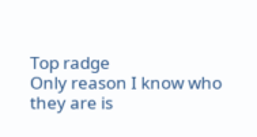Top radge
Only reason I know who they are is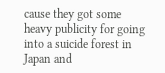cause they got some heavy publicity for going into a suicide forest in Japan and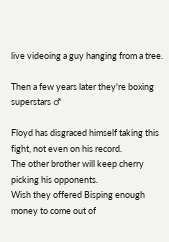live videoing a guy hanging from a tree.

Then a few years later they're boxing superstars ♂

Floyd has disgraced himself taking this fight, not even on his record.
The other brother will keep cherry picking his opponents.
Wish they offered Bisping enough money to come out of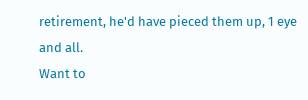retirement, he'd have pieced them up, 1 eye and all.
Want to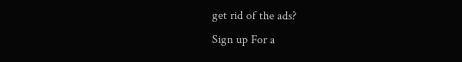get rid of the ads?
Sign up For a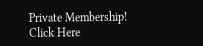Private Membership!
Click Here